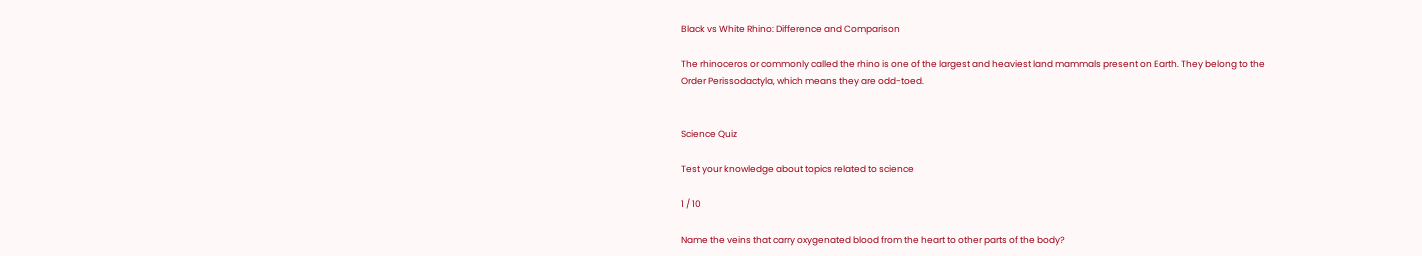Black vs White Rhino: Difference and Comparison

The rhinoceros or commonly called the rhino is one of the largest and heaviest land mammals present on Earth. They belong to the Order Perissodactyla, which means they are odd-toed.


Science Quiz

Test your knowledge about topics related to science

1 / 10

Name the veins that carry oxygenated blood from the heart to other parts of the body?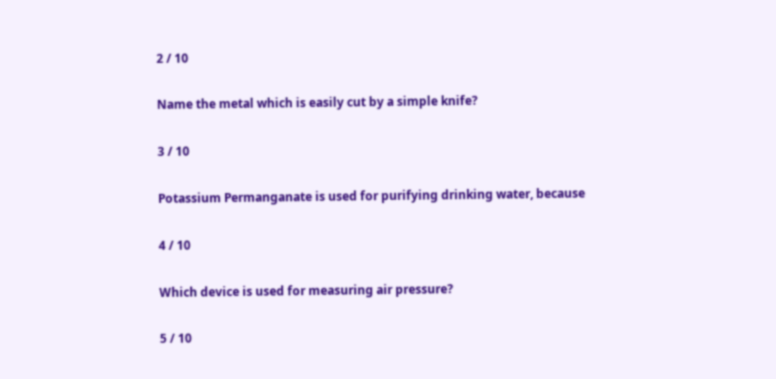2 / 10

Name the metal which is easily cut by a simple knife?

3 / 10

Potassium Permanganate is used for purifying drinking water, because

4 / 10

Which device is used for measuring air pressure?

5 / 10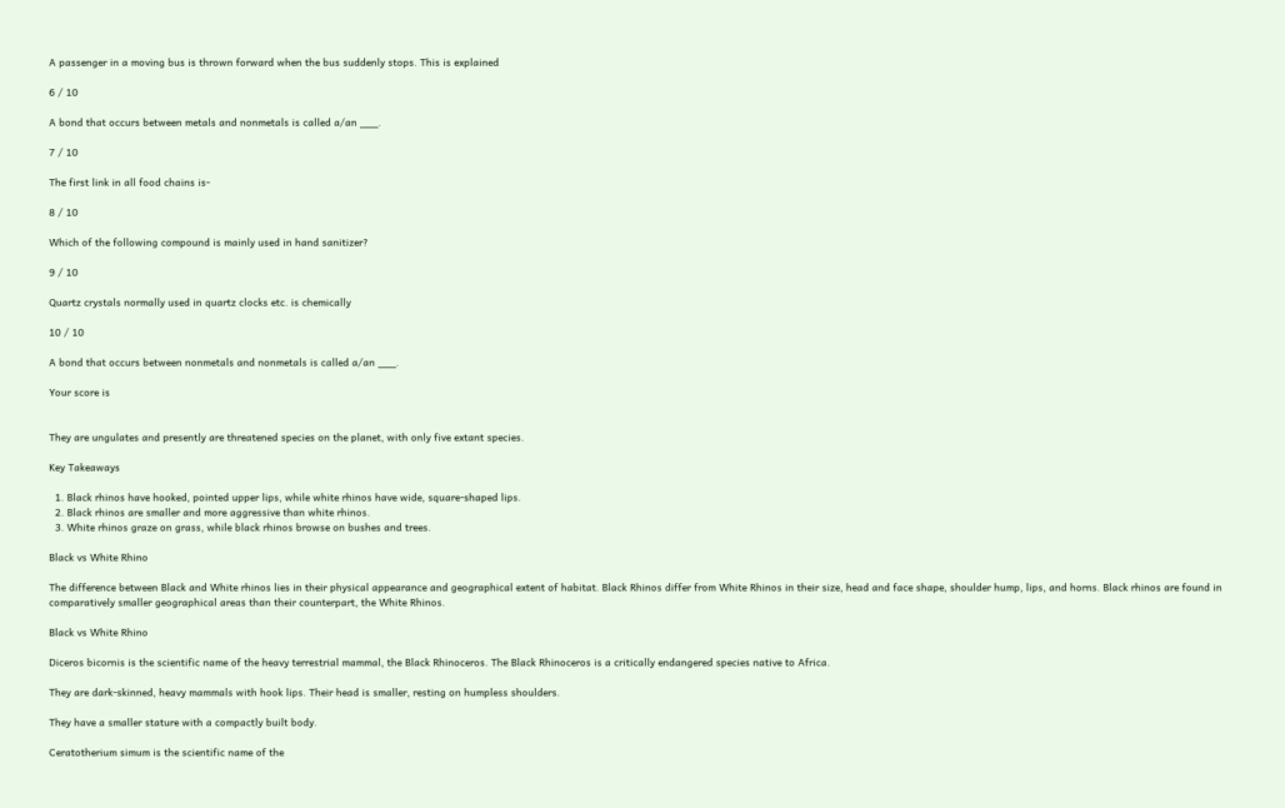A passenger in a moving bus is thrown forward when the bus suddenly stops. This is explained

6 / 10

A bond that occurs between metals and nonmetals is called a/an ___.

7 / 10

The first link in all food chains is-

8 / 10

Which of the following compound is mainly used in hand sanitizer?

9 / 10

Quartz crystals normally used in quartz clocks etc. is chemically

10 / 10

A bond that occurs between nonmetals and nonmetals is called a/an ___.

Your score is


They are ungulates and presently are threatened species on the planet, with only five extant species.

Key Takeaways

  1. Black rhinos have hooked, pointed upper lips, while white rhinos have wide, square-shaped lips.
  2. Black rhinos are smaller and more aggressive than white rhinos.
  3. White rhinos graze on grass, while black rhinos browse on bushes and trees.

Black vs White Rhino

The difference between Black and White rhinos lies in their physical appearance and geographical extent of habitat. Black Rhinos differ from White Rhinos in their size, head and face shape, shoulder hump, lips, and horns. Black rhinos are found in comparatively smaller geographical areas than their counterpart, the White Rhinos.

Black vs White Rhino

Diceros bicornis is the scientific name of the heavy terrestrial mammal, the Black Rhinoceros. The Black Rhinoceros is a critically endangered species native to Africa.

They are dark-skinned, heavy mammals with hook lips. Their head is smaller, resting on humpless shoulders.

They have a smaller stature with a compactly built body.

Ceratotherium simum is the scientific name of the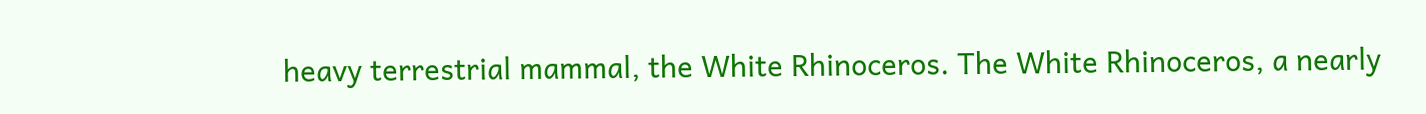heavy terrestrial mammal, the White Rhinoceros. The White Rhinoceros, a nearly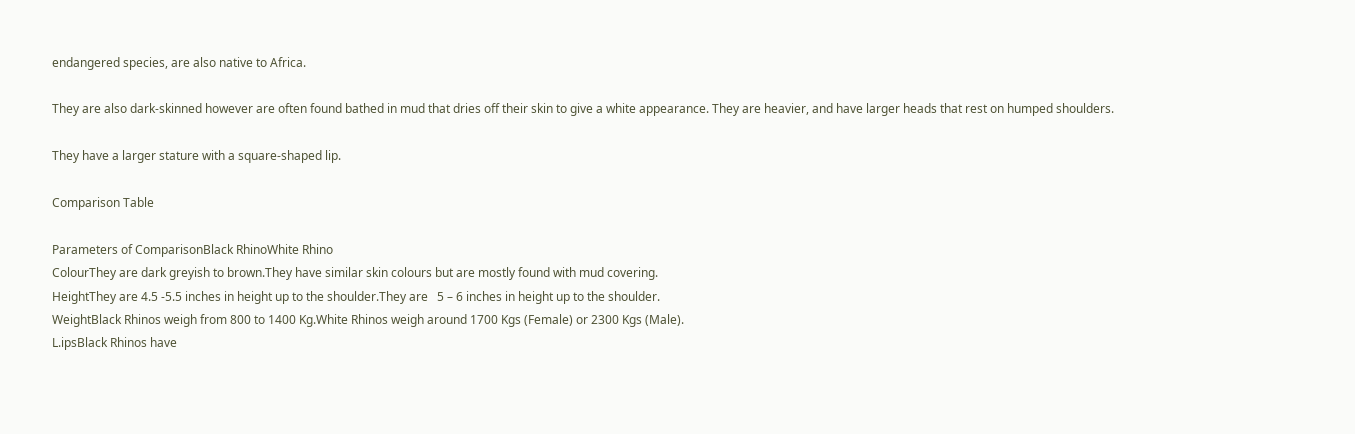endangered species, are also native to Africa.

They are also dark-skinned however are often found bathed in mud that dries off their skin to give a white appearance. They are heavier, and have larger heads that rest on humped shoulders.

They have a larger stature with a square-shaped lip.

Comparison Table

Parameters of ComparisonBlack RhinoWhite Rhino
ColourThey are dark greyish to brown.They have similar skin colours but are mostly found with mud covering.
HeightThey are 4.5 -5.5 inches in height up to the shoulder.They are   5 – 6 inches in height up to the shoulder.
WeightBlack Rhinos weigh from 800 to 1400 Kg.White Rhinos weigh around 1700 Kgs (Female) or 2300 Kgs (Male).
L.ipsBlack Rhinos have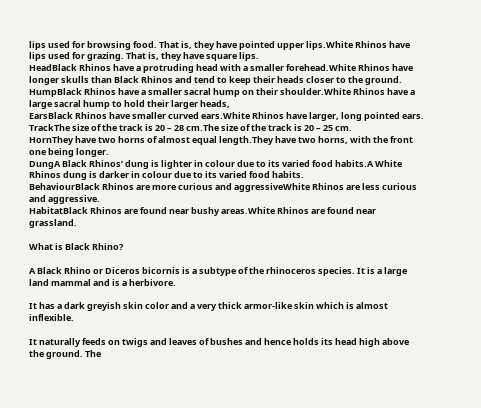lips used for browsing food. That is, they have pointed upper lips.White Rhinos have lips used for grazing. That is, they have square lips.
HeadBlack Rhinos have a protruding head with a smaller forehead.White Rhinos have longer skulls than Black Rhinos and tend to keep their heads closer to the ground.
HumpBlack Rhinos have a smaller sacral hump on their shoulder.White Rhinos have a large sacral hump to hold their larger heads,
EarsBlack Rhinos have smaller curved ears.White Rhinos have larger, long pointed ears.
TrackThe size of the track is 20 – 28 cm.The size of the track is 20 – 25 cm.
HornThey have two horns of almost equal length.They have two horns, with the front one being longer.
DungA Black Rhinos’ dung is lighter in colour due to its varied food habits.A White Rhinos dung is darker in colour due to its varied food habits.
BehaviourBlack Rhinos are more curious and aggressiveWhite Rhinos are less curious and aggressive.
HabitatBlack Rhinos are found near bushy areas.White Rhinos are found near grassland.

What is Black Rhino?

A Black Rhino or Diceros bicornis is a subtype of the rhinoceros species. It is a large land mammal and is a herbivore.

It has a dark greyish skin color and a very thick armor-like skin which is almost inflexible.

It naturally feeds on twigs and leaves of bushes and hence holds its head high above the ground. The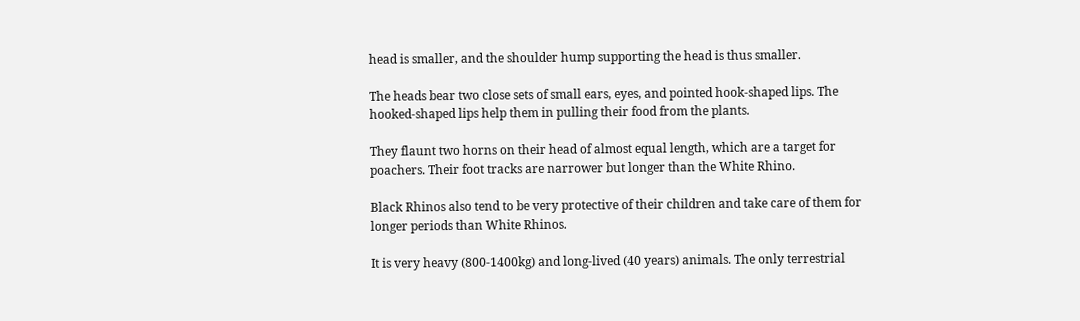head is smaller, and the shoulder hump supporting the head is thus smaller.

The heads bear two close sets of small ears, eyes, and pointed hook-shaped lips. The hooked-shaped lips help them in pulling their food from the plants.

They flaunt two horns on their head of almost equal length, which are a target for poachers. Their foot tracks are narrower but longer than the White Rhino.

Black Rhinos also tend to be very protective of their children and take care of them for longer periods than White Rhinos.

It is very heavy (800-1400kg) and long-lived (40 years) animals. The only terrestrial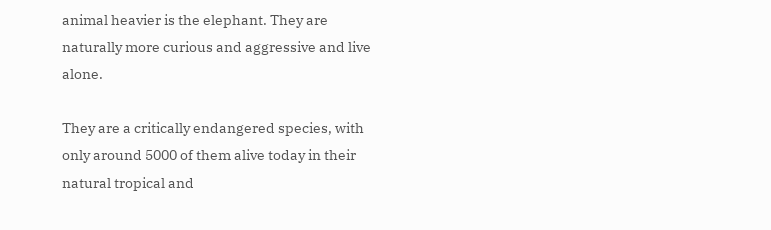animal heavier is the elephant. They are naturally more curious and aggressive and live alone.

They are a critically endangered species, with only around 5000 of them alive today in their natural tropical and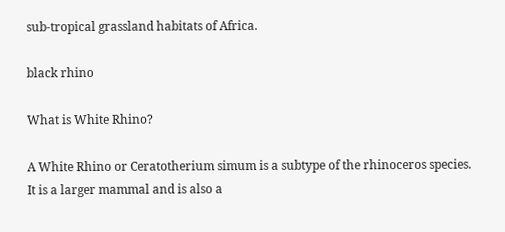sub-tropical grassland habitats of Africa.

black rhino

What is White Rhino?

A White Rhino or Ceratotherium simum is a subtype of the rhinoceros species. It is a larger mammal and is also a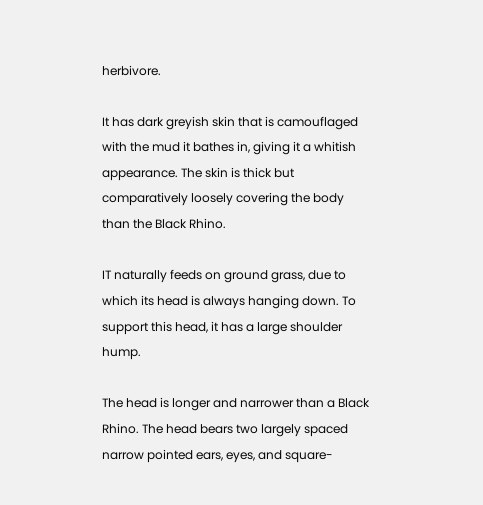herbivore.

It has dark greyish skin that is camouflaged with the mud it bathes in, giving it a whitish appearance. The skin is thick but comparatively loosely covering the body than the Black Rhino.

IT naturally feeds on ground grass, due to which its head is always hanging down. To support this head, it has a large shoulder hump.

The head is longer and narrower than a Black Rhino. The head bears two largely spaced narrow pointed ears, eyes, and square-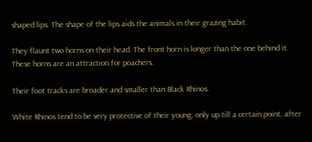shaped lips. The shape of the lips aids the animals in their grazing habit.

They flaunt two horns on their head. The front horn is longer than the one behind it. These horns are an attraction for poachers.

Their foot tracks are broader and smaller than Black Rhinos.

White Rhinos tend to be very protective of their young, only up till a certain point, after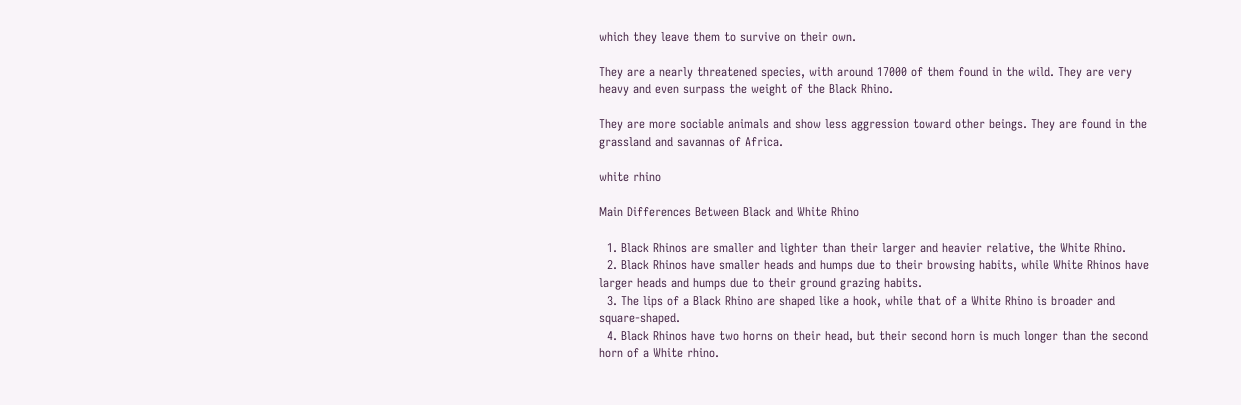which they leave them to survive on their own.

They are a nearly threatened species, with around 17000 of them found in the wild. They are very heavy and even surpass the weight of the Black Rhino.

They are more sociable animals and show less aggression toward other beings. They are found in the grassland and savannas of Africa.

white rhino

Main Differences Between Black and White Rhino

  1. Black Rhinos are smaller and lighter than their larger and heavier relative, the White Rhino.
  2. Black Rhinos have smaller heads and humps due to their browsing habits, while White Rhinos have larger heads and humps due to their ground grazing habits.
  3. The lips of a Black Rhino are shaped like a hook, while that of a White Rhino is broader and square-shaped.
  4. Black Rhinos have two horns on their head, but their second horn is much longer than the second horn of a White rhino.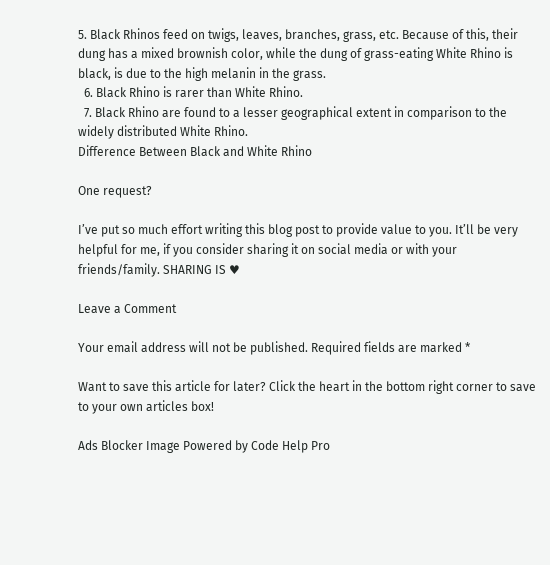5. Black Rhinos feed on twigs, leaves, branches, grass, etc. Because of this, their dung has a mixed brownish color, while the dung of grass-eating White Rhino is black, is due to the high melanin in the grass.
  6. Black Rhino is rarer than White Rhino.
  7. Black Rhino are found to a lesser geographical extent in comparison to the widely distributed White Rhino.
Difference Between Black and White Rhino

One request?

I’ve put so much effort writing this blog post to provide value to you. It’ll be very helpful for me, if you consider sharing it on social media or with your friends/family. SHARING IS ♥

Leave a Comment

Your email address will not be published. Required fields are marked *

Want to save this article for later? Click the heart in the bottom right corner to save to your own articles box!

Ads Blocker Image Powered by Code Help Pro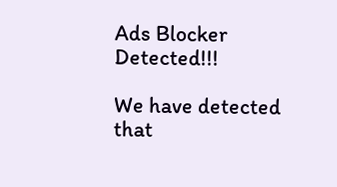Ads Blocker Detected!!!

We have detected that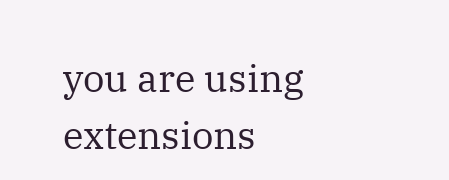you are using extensions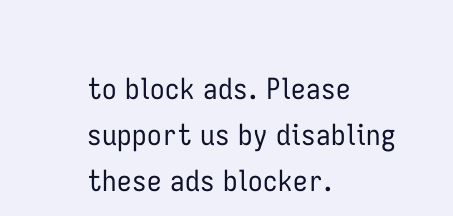to block ads. Please support us by disabling these ads blocker.